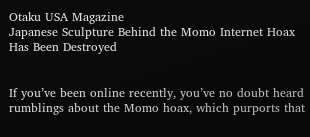Otaku USA Magazine
Japanese Sculpture Behind the Momo Internet Hoax Has Been Destroyed


If you’ve been online recently, you’ve no doubt heard rumblings about the Momo hoax, which purports that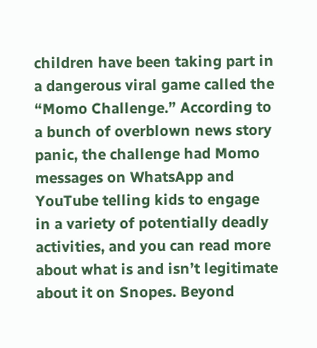children have been taking part in a dangerous viral game called the “Momo Challenge.” According to a bunch of overblown news story panic, the challenge had Momo messages on WhatsApp and YouTube telling kids to engage in a variety of potentially deadly activities, and you can read more about what is and isn’t legitimate about it on Snopes. Beyond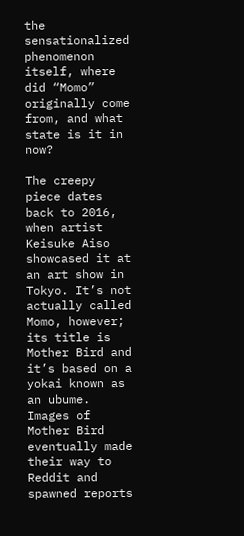the sensationalized phenomenon itself, where did “Momo” originally come from, and what state is it in now?

The creepy piece dates back to 2016, when artist Keisuke Aiso showcased it at an art show in Tokyo. It’s not actually called Momo, however; its title is Mother Bird and it’s based on a yokai known as an ubume. Images of Mother Bird eventually made their way to Reddit and spawned reports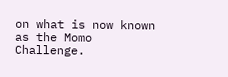on what is now known as the Momo Challenge.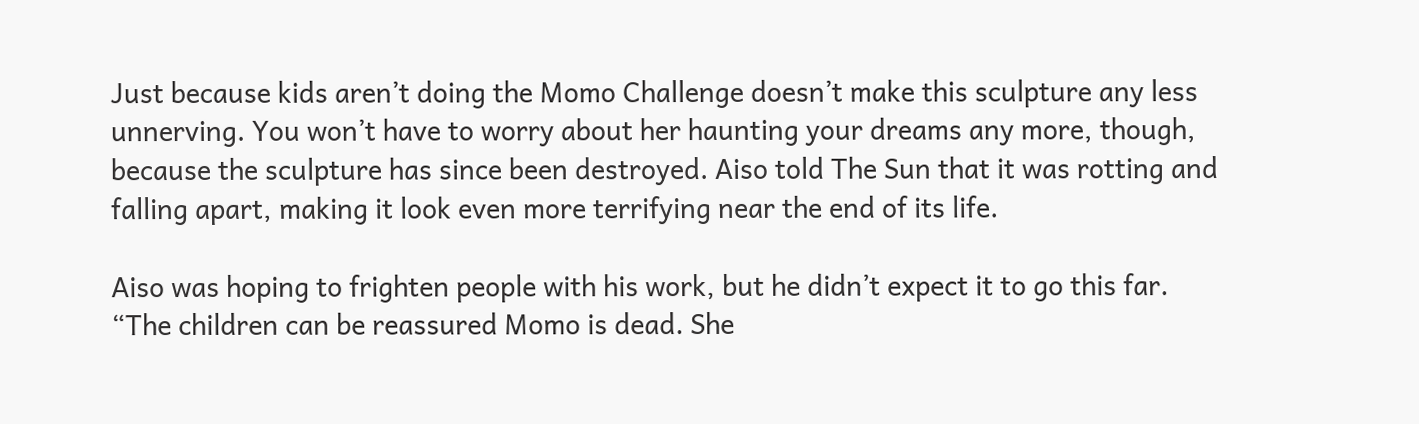Just because kids aren’t doing the Momo Challenge doesn’t make this sculpture any less unnerving. You won’t have to worry about her haunting your dreams any more, though, because the sculpture has since been destroyed. Aiso told The Sun that it was rotting and falling apart, making it look even more terrifying near the end of its life.

Aiso was hoping to frighten people with his work, but he didn’t expect it to go this far. “The children can be reassured Momo is dead. She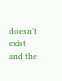doesn’t exist and the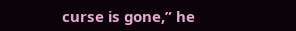curse is gone,” he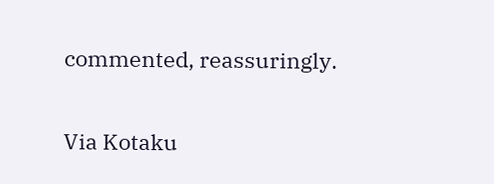commented, reassuringly.

Via Kotaku